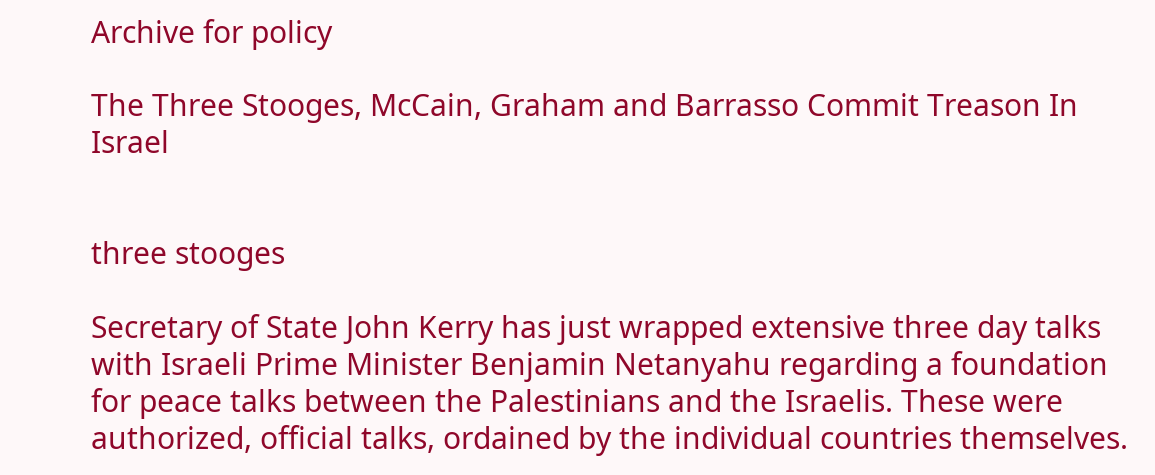Archive for policy

The Three Stooges, McCain, Graham and Barrasso Commit Treason In Israel


three stooges

Secretary of State John Kerry has just wrapped extensive three day talks with Israeli Prime Minister Benjamin Netanyahu regarding a foundation for peace talks between the Palestinians and the Israelis. These were authorized, official talks, ordained by the individual countries themselves.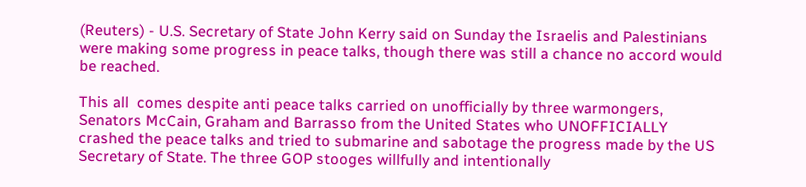(Reuters) - U.S. Secretary of State John Kerry said on Sunday the Israelis and Palestinians were making some progress in peace talks, though there was still a chance no accord would be reached.

This all  comes despite anti peace talks carried on unofficially by three warmongers, Senators McCain, Graham and Barrasso from the United States who UNOFFICIALLY crashed the peace talks and tried to submarine and sabotage the progress made by the US Secretary of State. The three GOP stooges willfully and intentionally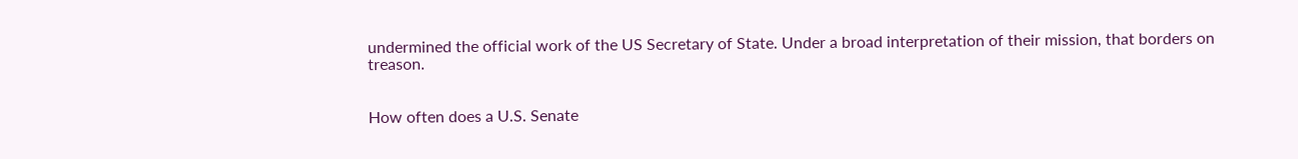undermined the official work of the US Secretary of State. Under a broad interpretation of their mission, that borders on treason.


How often does a U.S. Senate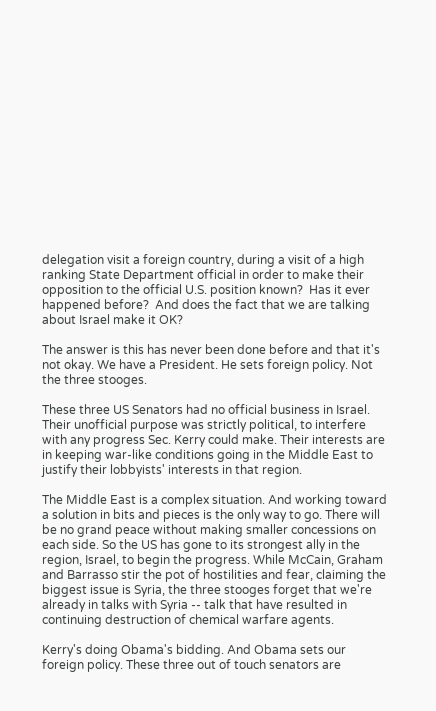delegation visit a foreign country, during a visit of a high ranking State Department official in order to make their opposition to the official U.S. position known?  Has it ever happened before?  And does the fact that we are talking about Israel make it OK?

The answer is this has never been done before and that it's not okay. We have a President. He sets foreign policy. Not the three stooges.

These three US Senators had no official business in Israel. Their unofficial purpose was strictly political, to interfere with any progress Sec. Kerry could make. Their interests are in keeping war-like conditions going in the Middle East to justify their lobbyists' interests in that region.

The Middle East is a complex situation. And working toward a solution in bits and pieces is the only way to go. There will be no grand peace without making smaller concessions on each side. So the US has gone to its strongest ally in the region, Israel, to begin the progress. While McCain, Graham and Barrasso stir the pot of hostilities and fear, claiming the biggest issue is Syria, the three stooges forget that we're already in talks with Syria -- talk that have resulted in continuing destruction of chemical warfare agents.

Kerry's doing Obama's bidding. And Obama sets our foreign policy. These three out of touch senators are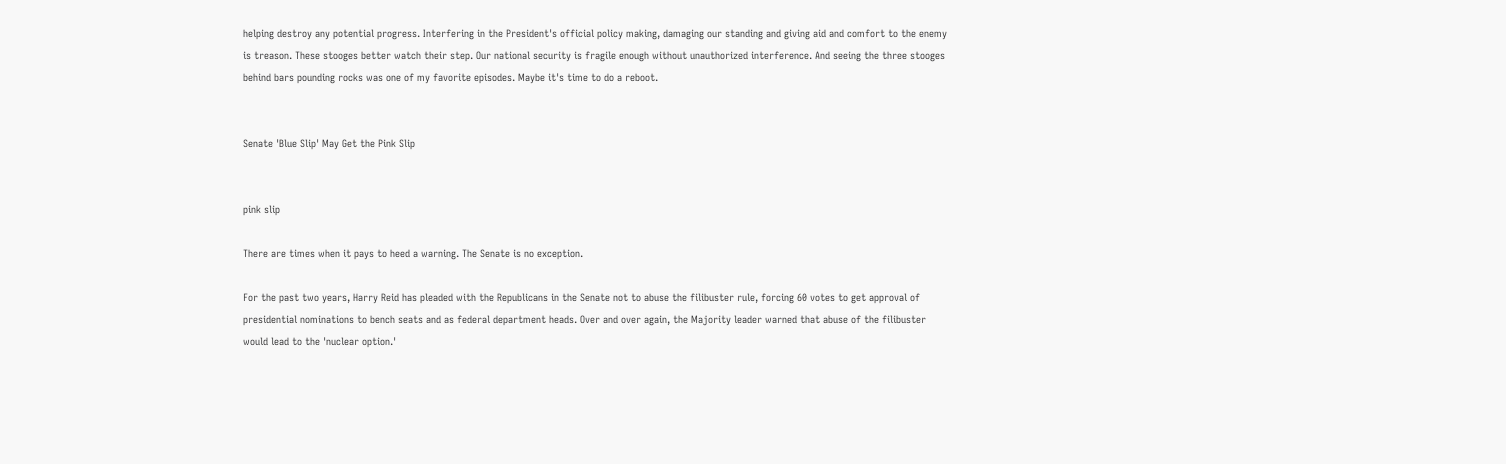helping destroy any potential progress. Interfering in the President's official policy making, damaging our standing and giving aid and comfort to the enemy is treason. These stooges better watch their step. Our national security is fragile enough without unauthorized interference. And seeing the three stooges behind bars pounding rocks was one of my favorite episodes. Maybe it's time to do a reboot.


Senate 'Blue Slip' May Get the Pink Slip


pink slip

There are times when it pays to heed a warning. The Senate is no exception.

For the past two years, Harry Reid has pleaded with the Republicans in the Senate not to abuse the filibuster rule, forcing 60 votes to get approval of presidential nominations to bench seats and as federal department heads. Over and over again, the Majority leader warned that abuse of the filibuster would lead to the 'nuclear option.'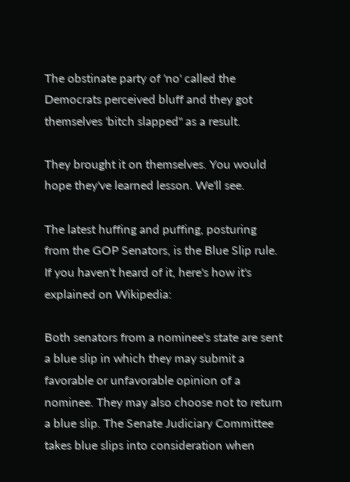The obstinate party of 'no' called the Democrats perceived bluff and they got themselves 'bitch slapped" as a result.

They brought it on themselves. You would hope they've learned lesson. We'll see.

The latest huffing and puffing, posturing  from the GOP Senators, is the Blue Slip rule. If you haven't heard of it, here's how it's explained on Wikipedia:

Both senators from a nominee's state are sent a blue slip in which they may submit a favorable or unfavorable opinion of a nominee. They may also choose not to return a blue slip. The Senate Judiciary Committee takes blue slips into consideration when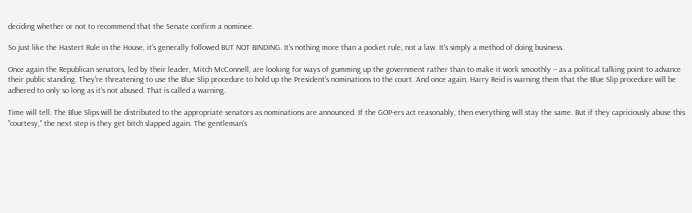deciding whether or not to recommend that the Senate confirm a nominee.

So just like the Hastert Rule in the House, it's generally followed BUT NOT BINDING. It's nothing more than a pocket rule, not a law. It's simply a method of doing business.

Once again the Republican senators, led by their leader, Mitch McConnell, are looking for ways of gumming up the government rather than to make it work smoothly -- as a political talking point to advance their public standing. They're threatening to use the Blue Slip procedure to hold up the President's nominations to the court. And once again, Harry Reid is warning them that the Blue Slip procedure will be adhered to only so long as it's not abused. That is called a warning.

Time will tell. The Blue Slips will be distributed to the appropriate senators as nominations are announced. If the GOP-ers act reasonably, then everything will stay the same. But if they capriciously abuse this "courtesy," the next step is they get bitch slapped again. The gentleman's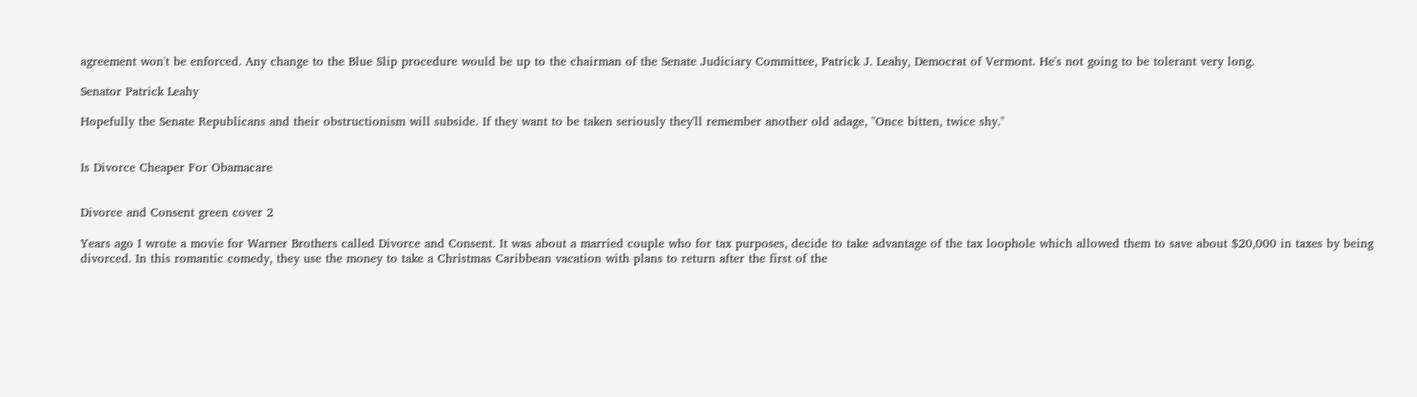agreement won't be enforced. Any change to the Blue Slip procedure would be up to the chairman of the Senate Judiciary Committee, Patrick J. Leahy, Democrat of Vermont. He's not going to be tolerant very long.

Senator Patrick Leahy

Hopefully the Senate Republicans and their obstructionism will subside. If they want to be taken seriously they'll remember another old adage, "Once bitten, twice shy."


Is Divorce Cheaper For Obamacare


Divorce and Consent green cover 2

Years ago I wrote a movie for Warner Brothers called Divorce and Consent. It was about a married couple who for tax purposes, decide to take advantage of the tax loophole which allowed them to save about $20,000 in taxes by being divorced. In this romantic comedy, they use the money to take a Christmas Caribbean vacation with plans to return after the first of the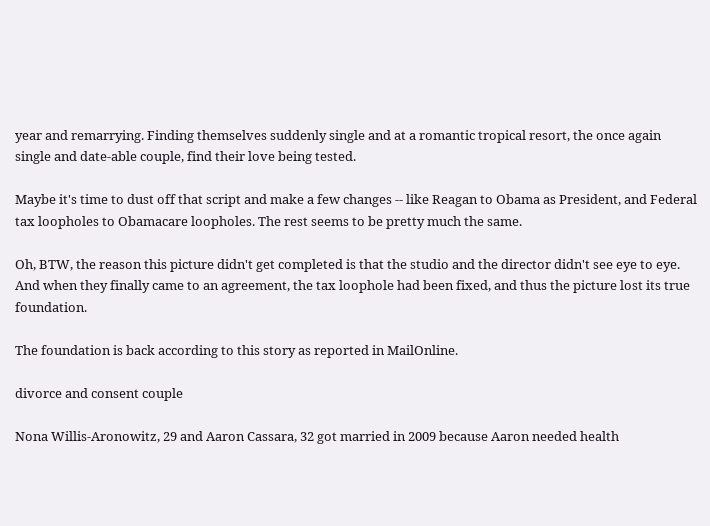year and remarrying. Finding themselves suddenly single and at a romantic tropical resort, the once again single and date-able couple, find their love being tested.

Maybe it's time to dust off that script and make a few changes -- like Reagan to Obama as President, and Federal tax loopholes to Obamacare loopholes. The rest seems to be pretty much the same.

Oh, BTW, the reason this picture didn't get completed is that the studio and the director didn't see eye to eye. And when they finally came to an agreement, the tax loophole had been fixed, and thus the picture lost its true foundation.

The foundation is back according to this story as reported in MailOnline.

divorce and consent couple

Nona Willis-Aronowitz, 29 and Aaron Cassara, 32 got married in 2009 because Aaron needed health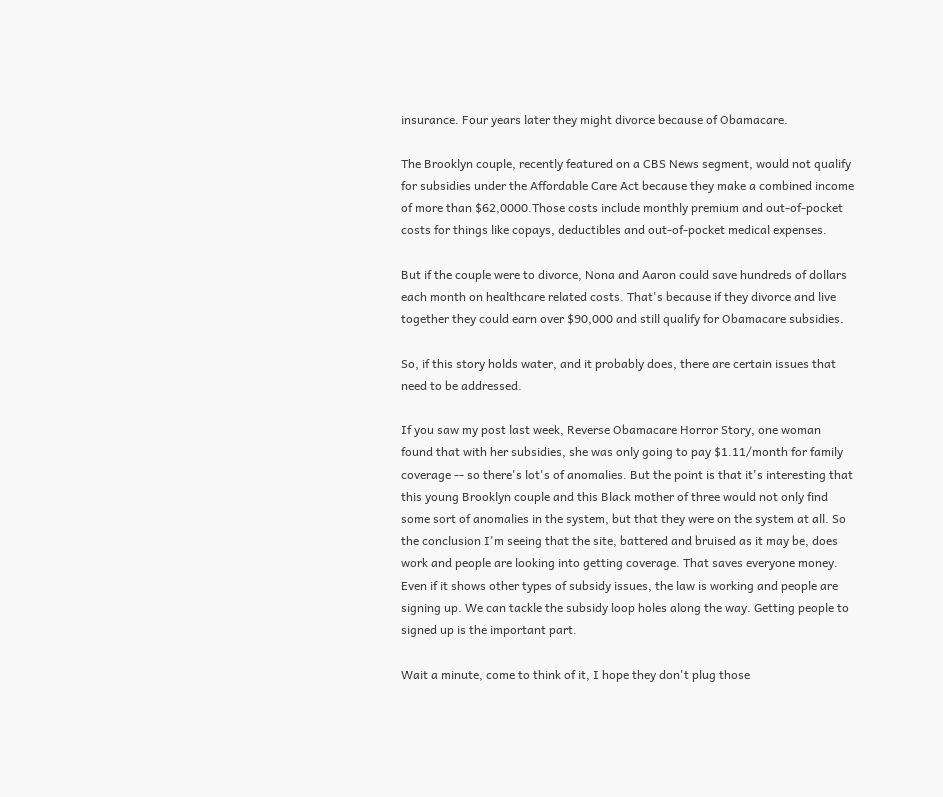insurance. Four years later they might divorce because of Obamacare.

The Brooklyn couple, recently featured on a CBS News segment, would not qualify for subsidies under the Affordable Care Act because they make a combined income of more than $62,0000.Those costs include monthly premium and out-of-pocket costs for things like copays, deductibles and out-of-pocket medical expenses.

But if the couple were to divorce, Nona and Aaron could save hundreds of dollars each month on healthcare related costs. That's because if they divorce and live together they could earn over $90,000 and still qualify for Obamacare subsidies.

So, if this story holds water, and it probably does, there are certain issues that need to be addressed.

If you saw my post last week, Reverse Obamacare Horror Story, one woman found that with her subsidies, she was only going to pay $1.11/month for family coverage -- so there's lot's of anomalies. But the point is that it's interesting that this young Brooklyn couple and this Black mother of three would not only find some sort of anomalies in the system, but that they were on the system at all. So the conclusion I'm seeing that the site, battered and bruised as it may be, does work and people are looking into getting coverage. That saves everyone money. Even if it shows other types of subsidy issues, the law is working and people are signing up. We can tackle the subsidy loop holes along the way. Getting people to signed up is the important part.

Wait a minute, come to think of it, I hope they don't plug those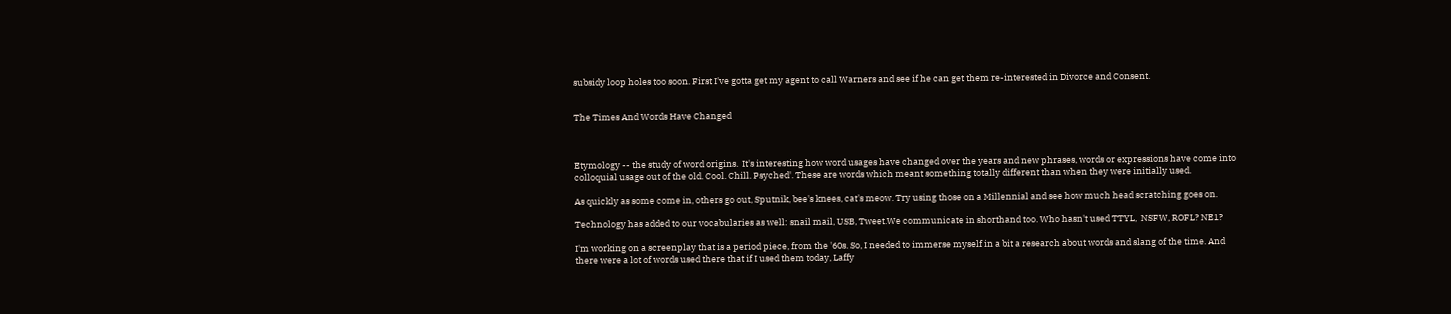subsidy loop holes too soon. First I've gotta get my agent to call Warners and see if he can get them re-interested in Divorce and Consent.


The Times And Words Have Changed



Etymology -- the study of word origins.  It's interesting how word usages have changed over the years and new phrases, words or expressions have come into colloquial usage out of the old. Cool. Chill. Psyched'. These are words which meant something totally different than when they were initially used.

As quickly as some come in, others go out, Sputnik, bee's knees, cat's meow. Try using those on a Millennial and see how much head scratching goes on.

Technology has added to our vocabularies as well: snail mail, USB, Tweet.We communicate in shorthand too. Who hasn't used TTYL,  NSFW, ROFL? NE1?

I'm working on a screenplay that is a period piece, from the '60s. So, I needed to immerse myself in a bit a research about words and slang of the time. And there were a lot of words used there that if I used them today, Laffy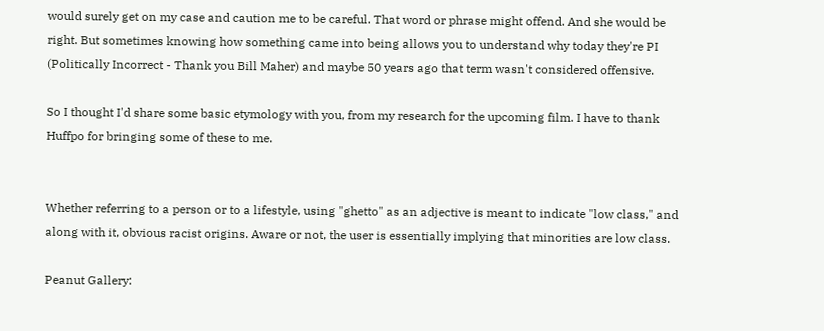would surely get on my case and caution me to be careful. That word or phrase might offend. And she would be right. But sometimes knowing how something came into being allows you to understand why today they're PI (Politically Incorrect - Thank you Bill Maher) and maybe 50 years ago that term wasn't considered offensive.

So I thought I'd share some basic etymology with you, from my research for the upcoming film. I have to thank Huffpo for bringing some of these to me.


Whether referring to a person or to a lifestyle, using "ghetto" as an adjective is meant to indicate "low class," and along with it, obvious racist origins. Aware or not, the user is essentially implying that minorities are low class.

Peanut Gallery: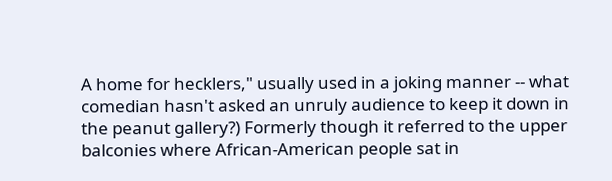A home for hecklers," usually used in a joking manner -- what comedian hasn't asked an unruly audience to keep it down in the peanut gallery?) Formerly though it referred to the upper balconies where African-American people sat in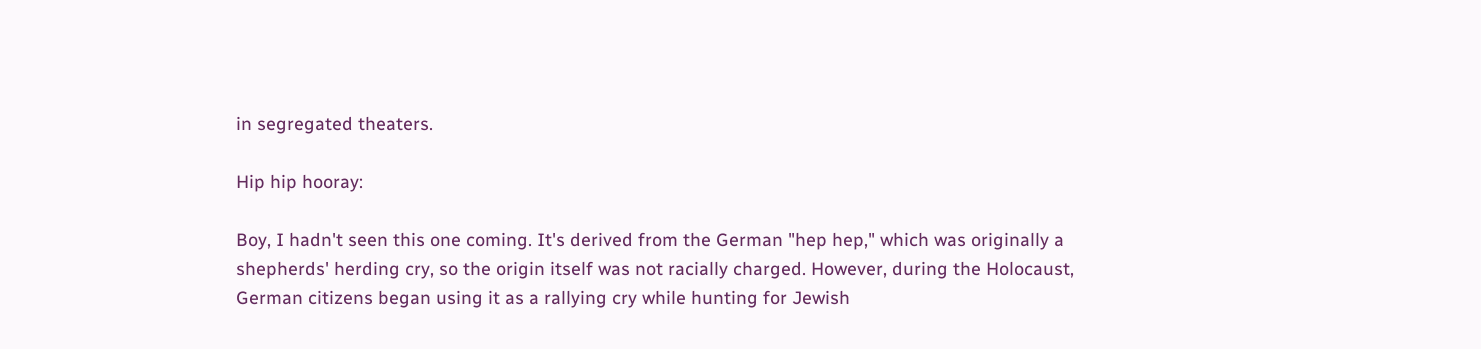in segregated theaters.

Hip hip hooray:

Boy, I hadn't seen this one coming. It's derived from the German "hep hep," which was originally a shepherds' herding cry, so the origin itself was not racially charged. However, during the Holocaust, German citizens began using it as a rallying cry while hunting for Jewish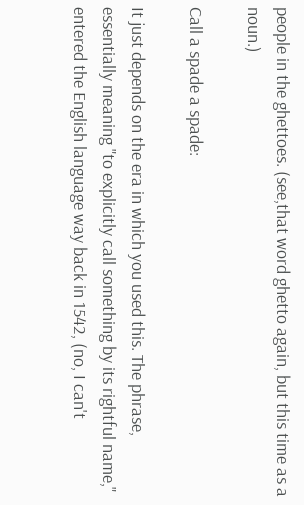people in the ghettoes. (see,that word ghetto again, but this time as a noun.)

Call a spade a spade:

It just depends on the era in which you used this. The phrase, essentially meaning "to explicitly call something by its rightful name," entered the English language way back in 1542, (no, I can't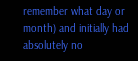remember what day or month) and initially had absolutely no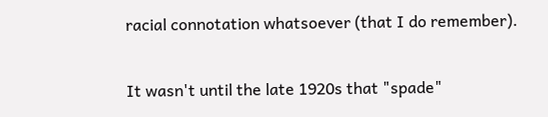racial connotation whatsoever (that I do remember).

It wasn't until the late 1920s that "spade"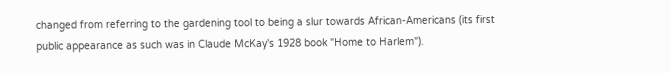changed from referring to the gardening tool to being a slur towards African-Americans (its first public appearance as such was in Claude McKay's 1928 book "Home to Harlem").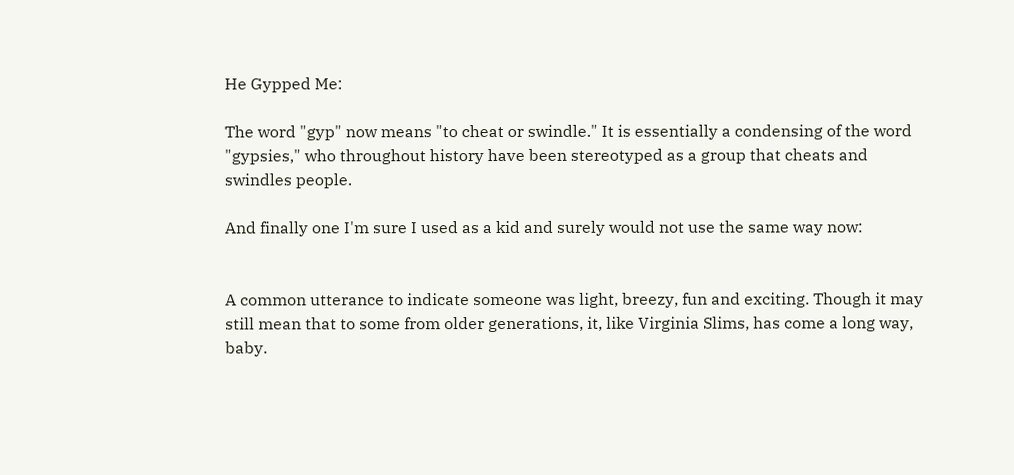He Gypped Me:

The word "gyp" now means "to cheat or swindle." It is essentially a condensing of the word "gypsies," who throughout history have been stereotyped as a group that cheats and swindles people.

And finally one I'm sure I used as a kid and surely would not use the same way now:


A common utterance to indicate someone was light, breezy, fun and exciting. Though it may still mean that to some from older generations, it, like Virginia Slims, has come a long way, baby.